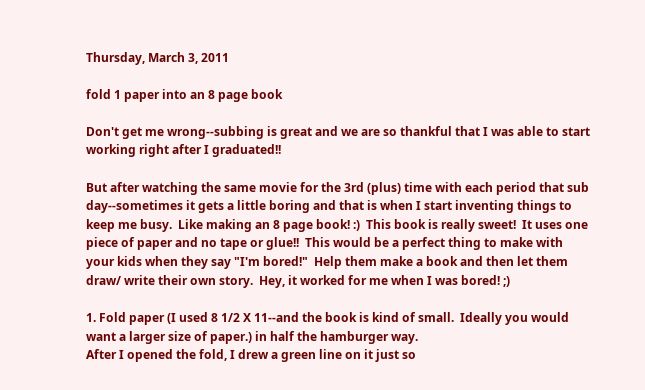Thursday, March 3, 2011

fold 1 paper into an 8 page book

Don't get me wrong--subbing is great and we are so thankful that I was able to start working right after I graduated!!

But after watching the same movie for the 3rd (plus) time with each period that sub day--sometimes it gets a little boring and that is when I start inventing things to keep me busy.  Like making an 8 page book! :)  This book is really sweet!  It uses one piece of paper and no tape or glue!!  This would be a perfect thing to make with your kids when they say "I'm bored!"  Help them make a book and then let them draw/ write their own story.  Hey, it worked for me when I was bored! ;)

1. Fold paper (I used 8 1/2 X 11--and the book is kind of small.  Ideally you would want a larger size of paper.) in half the hamburger way.
After I opened the fold, I drew a green line on it just so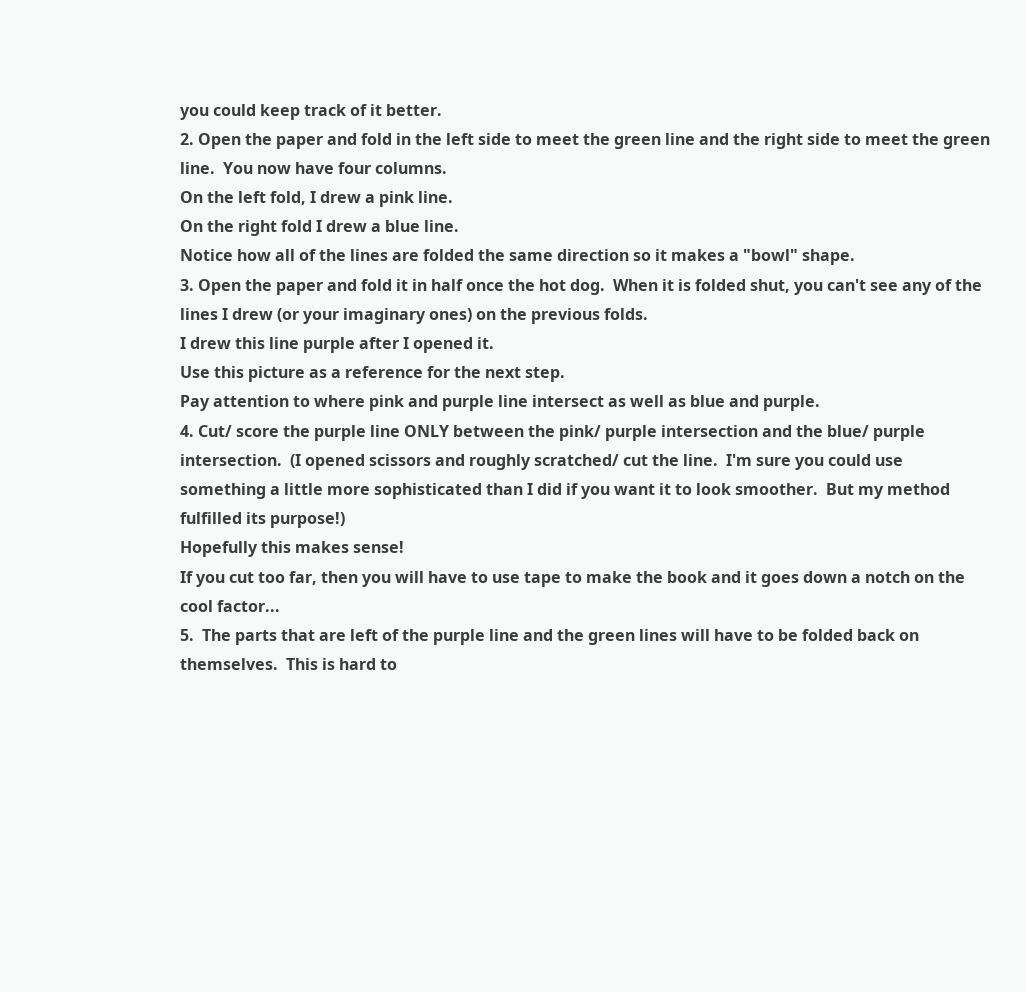you could keep track of it better.
2. Open the paper and fold in the left side to meet the green line and the right side to meet the green line.  You now have four columns.
On the left fold, I drew a pink line.
On the right fold I drew a blue line.
Notice how all of the lines are folded the same direction so it makes a "bowl" shape.
3. Open the paper and fold it in half once the hot dog.  When it is folded shut, you can't see any of the lines I drew (or your imaginary ones) on the previous folds.
I drew this line purple after I opened it.
Use this picture as a reference for the next step.
Pay attention to where pink and purple line intersect as well as blue and purple.
4. Cut/ score the purple line ONLY between the pink/ purple intersection and the blue/ purple intersection.  (I opened scissors and roughly scratched/ cut the line.  I'm sure you could use something a little more sophisticated than I did if you want it to look smoother.  But my method fulfilled its purpose!)
Hopefully this makes sense!
If you cut too far, then you will have to use tape to make the book and it goes down a notch on the cool factor...
5.  The parts that are left of the purple line and the green lines will have to be folded back on themselves.  This is hard to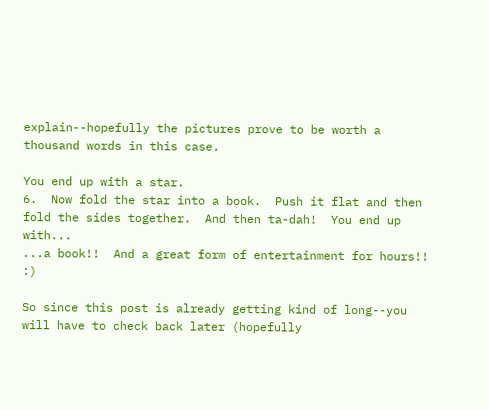explain--hopefully the pictures prove to be worth a thousand words in this case.

You end up with a star.
6.  Now fold the star into a book.  Push it flat and then fold the sides together.  And then ta-dah!  You end up with...
...a book!!  And a great form of entertainment for hours!! :)

So since this post is already getting kind of long--you will have to check back later (hopefully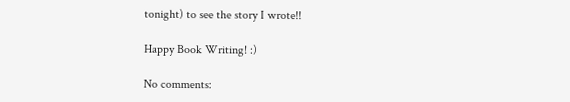tonight) to see the story I wrote!!

Happy Book Writing! :)

No comments: